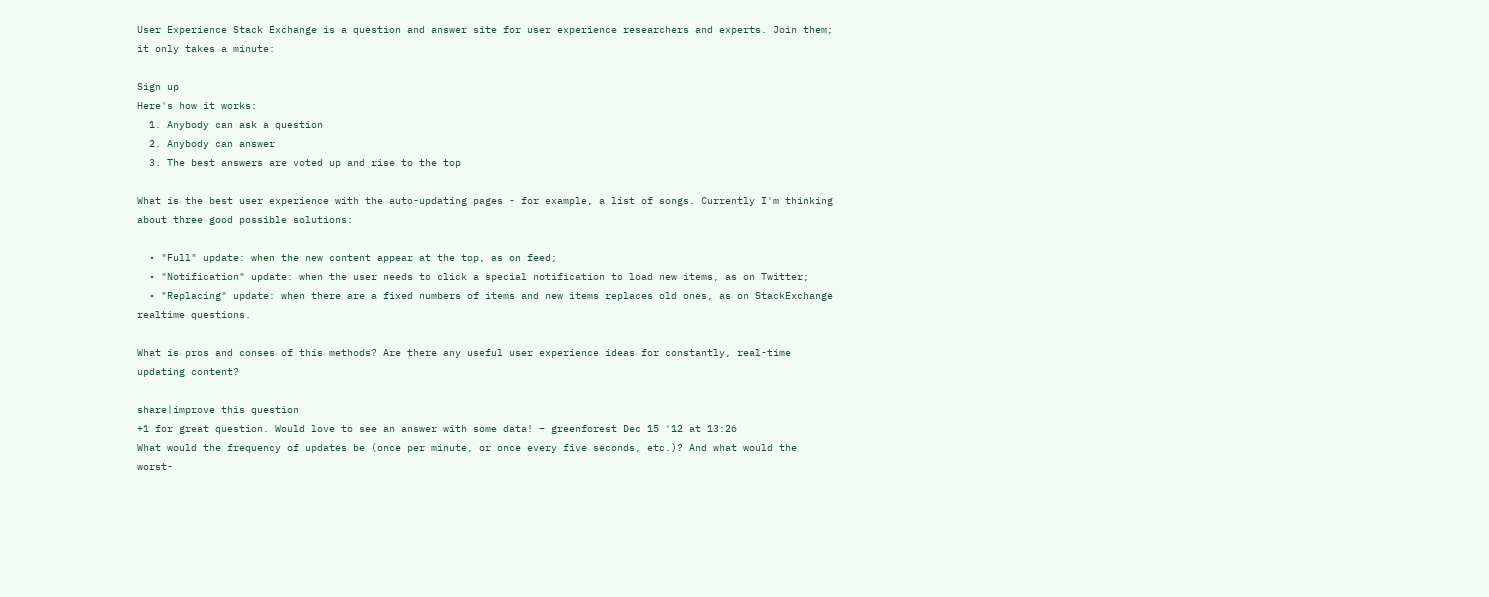User Experience Stack Exchange is a question and answer site for user experience researchers and experts. Join them; it only takes a minute:

Sign up
Here's how it works:
  1. Anybody can ask a question
  2. Anybody can answer
  3. The best answers are voted up and rise to the top

What is the best user experience with the auto-updating pages - for example, a list of songs. Currently I'm thinking about three good possible solutions:

  • "Full" update: when the new content appear at the top, as on feed;
  • "Notification" update: when the user needs to click a special notification to load new items, as on Twitter;
  • "Replacing" update: when there are a fixed numbers of items and new items replaces old ones, as on StackExchange realtime questions.

What is pros and conses of this methods? Are there any useful user experience ideas for constantly, real-time updating content?

share|improve this question
+1 for great question. Would love to see an answer with some data! – greenforest Dec 15 '12 at 13:26
What would the frequency of updates be (once per minute, or once every five seconds, etc.)? And what would the worst-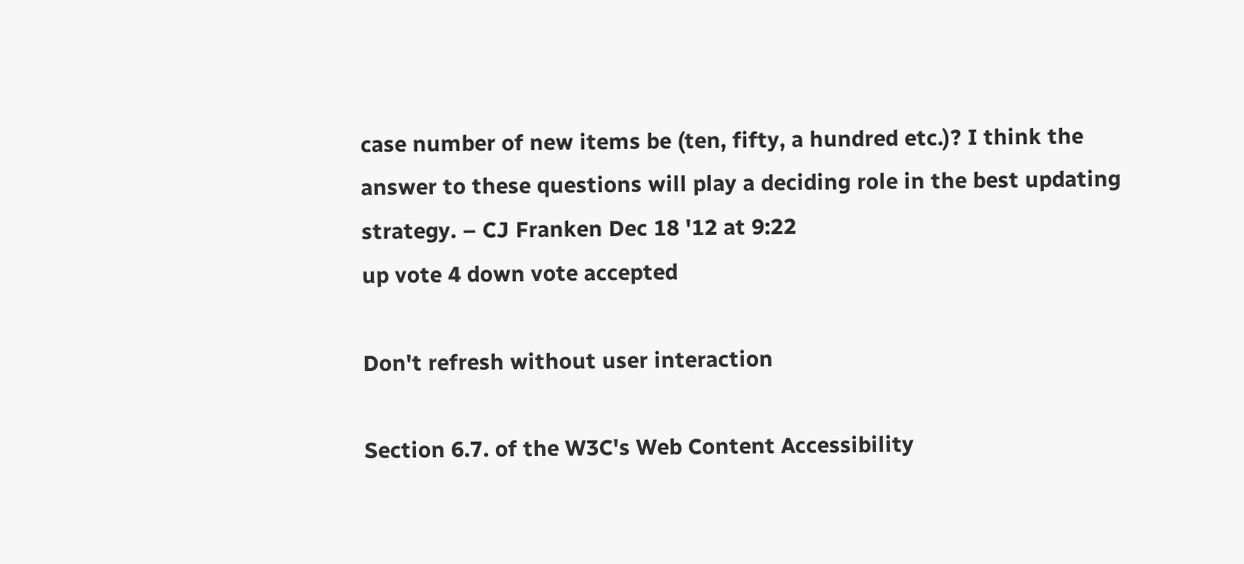case number of new items be (ten, fifty, a hundred etc.)? I think the answer to these questions will play a deciding role in the best updating strategy. – CJ Franken Dec 18 '12 at 9:22
up vote 4 down vote accepted

Don't refresh without user interaction

Section 6.7. of the W3C's Web Content Accessibility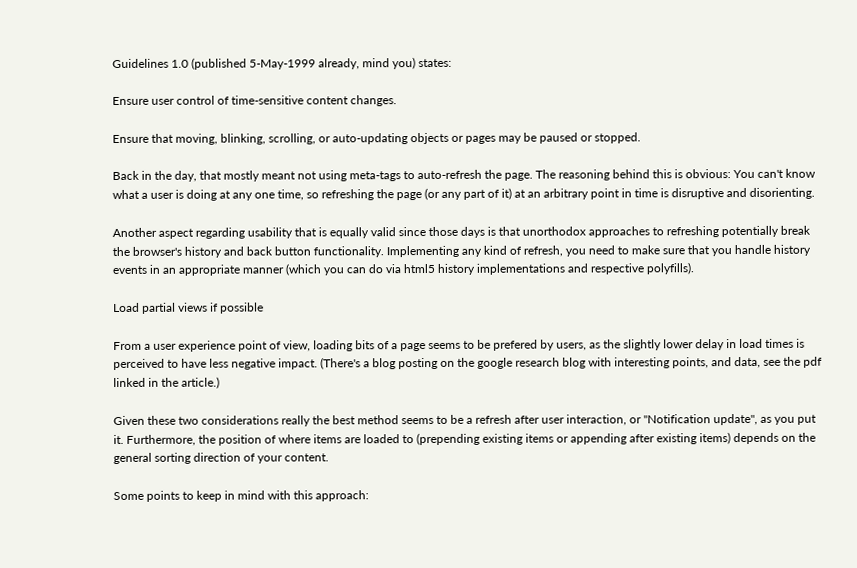Guidelines 1.0 (published 5-May-1999 already, mind you) states:

Ensure user control of time-sensitive content changes.

Ensure that moving, blinking, scrolling, or auto-updating objects or pages may be paused or stopped.

Back in the day, that mostly meant not using meta-tags to auto-refresh the page. The reasoning behind this is obvious: You can't know what a user is doing at any one time, so refreshing the page (or any part of it) at an arbitrary point in time is disruptive and disorienting.

Another aspect regarding usability that is equally valid since those days is that unorthodox approaches to refreshing potentially break the browser's history and back button functionality. Implementing any kind of refresh, you need to make sure that you handle history events in an appropriate manner (which you can do via html5 history implementations and respective polyfills).

Load partial views if possible

From a user experience point of view, loading bits of a page seems to be prefered by users, as the slightly lower delay in load times is perceived to have less negative impact. (There's a blog posting on the google research blog with interesting points, and data, see the pdf linked in the article.)

Given these two considerations really the best method seems to be a refresh after user interaction, or "Notification update", as you put it. Furthermore, the position of where items are loaded to (prepending existing items or appending after existing items) depends on the general sorting direction of your content.

Some points to keep in mind with this approach: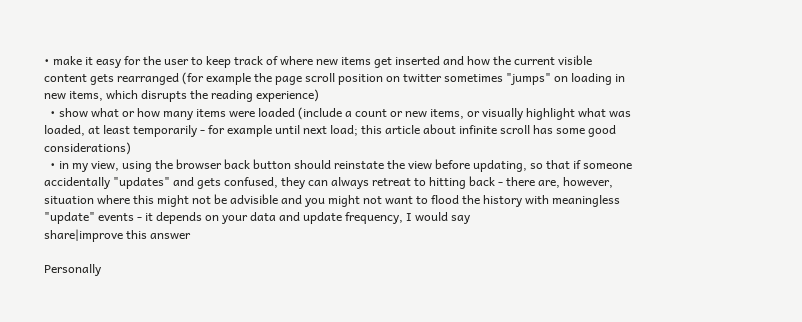• make it easy for the user to keep track of where new items get inserted and how the current visible content gets rearranged (for example the page scroll position on twitter sometimes "jumps" on loading in new items, which disrupts the reading experience)
  • show what or how many items were loaded (include a count or new items, or visually highlight what was loaded, at least temporarily - for example until next load; this article about infinite scroll has some good considerations)
  • in my view, using the browser back button should reinstate the view before updating, so that if someone accidentally "updates" and gets confused, they can always retreat to hitting back - there are, however, situation where this might not be advisible and you might not want to flood the history with meaningless "update" events - it depends on your data and update frequency, I would say
share|improve this answer

Personally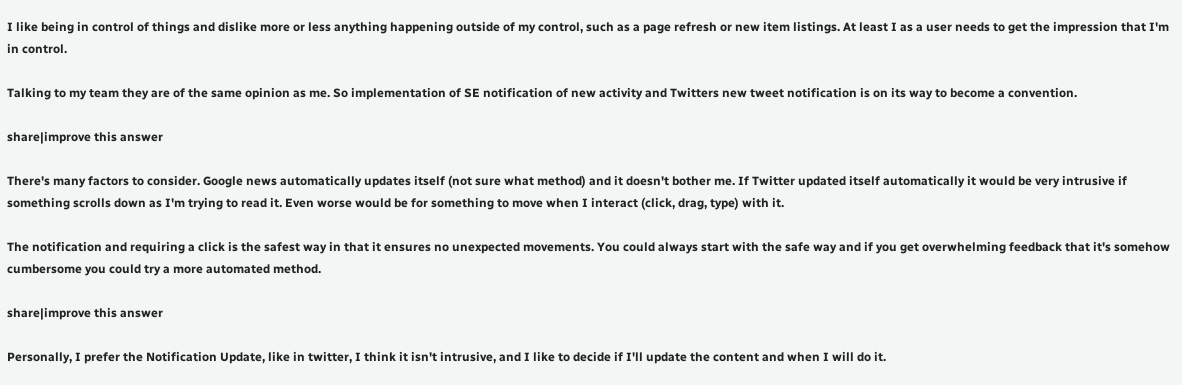I like being in control of things and dislike more or less anything happening outside of my control, such as a page refresh or new item listings. At least I as a user needs to get the impression that I'm in control.

Talking to my team they are of the same opinion as me. So implementation of SE notification of new activity and Twitters new tweet notification is on its way to become a convention.

share|improve this answer

There's many factors to consider. Google news automatically updates itself (not sure what method) and it doesn't bother me. If Twitter updated itself automatically it would be very intrusive if something scrolls down as I'm trying to read it. Even worse would be for something to move when I interact (click, drag, type) with it.

The notification and requiring a click is the safest way in that it ensures no unexpected movements. You could always start with the safe way and if you get overwhelming feedback that it's somehow cumbersome you could try a more automated method.

share|improve this answer

Personally, I prefer the Notification Update, like in twitter, I think it isn't intrusive, and I like to decide if I'll update the content and when I will do it.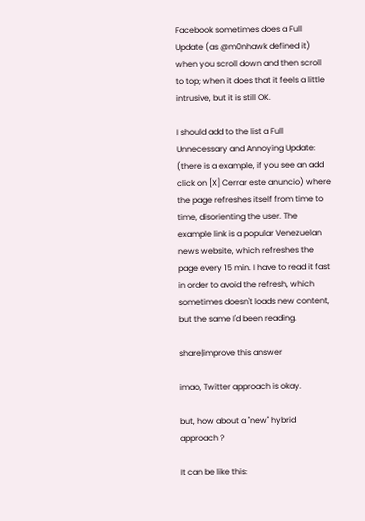Facebook sometimes does a Full Update (as @m0nhawk defined it) when you scroll down and then scroll to top; when it does that it feels a little intrusive, but it is still OK.

I should add to the list a Full Unnecessary and Annoying Update: (there is a example, if you see an add click on [X] Cerrar este anuncio) where the page refreshes itself from time to time, disorienting the user. The example link is a popular Venezuelan news website, which refreshes the page every 15 min. I have to read it fast in order to avoid the refresh, which sometimes doesn't loads new content, but the same I'd been reading.

share|improve this answer

imao, Twitter approach is okay.

but, how about a "new" hybrid approach ?

It can be like this: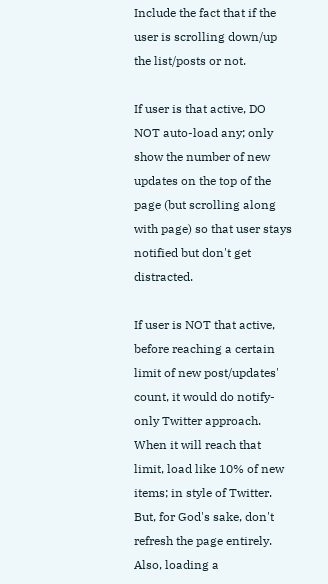Include the fact that if the user is scrolling down/up the list/posts or not.

If user is that active, DO NOT auto-load any; only show the number of new updates on the top of the page (but scrolling along with page) so that user stays notified but don't get distracted.

If user is NOT that active, before reaching a certain limit of new post/updates' count, it would do notify-only Twitter approach. When it will reach that limit, load like 10% of new items; in style of Twitter. But, for God's sake, don't refresh the page entirely. Also, loading a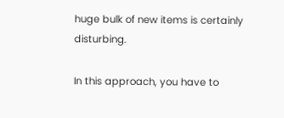huge bulk of new items is certainly disturbing.

In this approach, you have to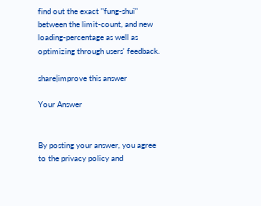find out the exact "fung-shui" between the limit-count, and new loading-percentage as well as optimizing through users' feedback.

share|improve this answer

Your Answer


By posting your answer, you agree to the privacy policy and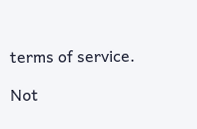terms of service.

Not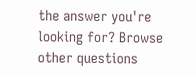the answer you're looking for? Browse other questions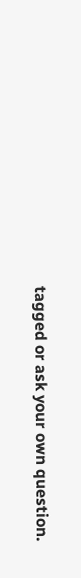tagged or ask your own question.